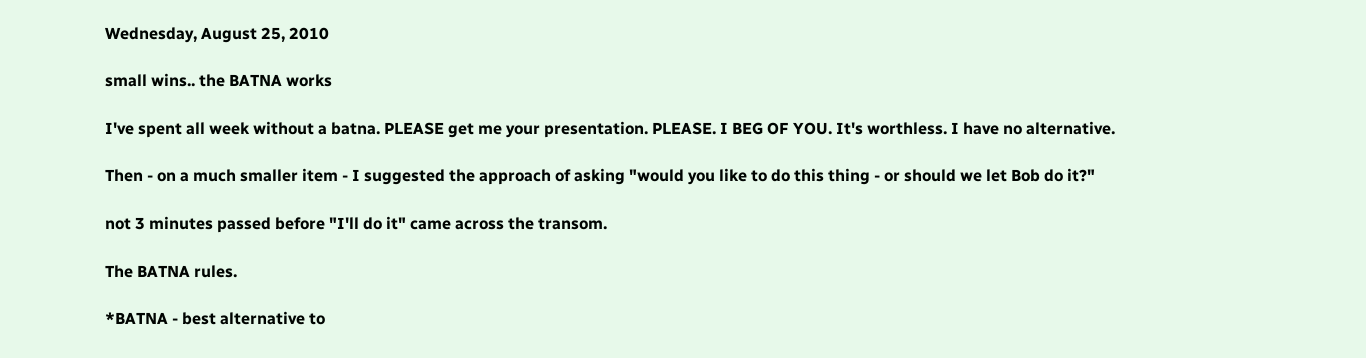Wednesday, August 25, 2010

small wins.. the BATNA works

I've spent all week without a batna. PLEASE get me your presentation. PLEASE. I BEG OF YOU. It's worthless. I have no alternative.

Then - on a much smaller item - I suggested the approach of asking "would you like to do this thing - or should we let Bob do it?"

not 3 minutes passed before "I'll do it" came across the transom.

The BATNA rules.

*BATNA - best alternative to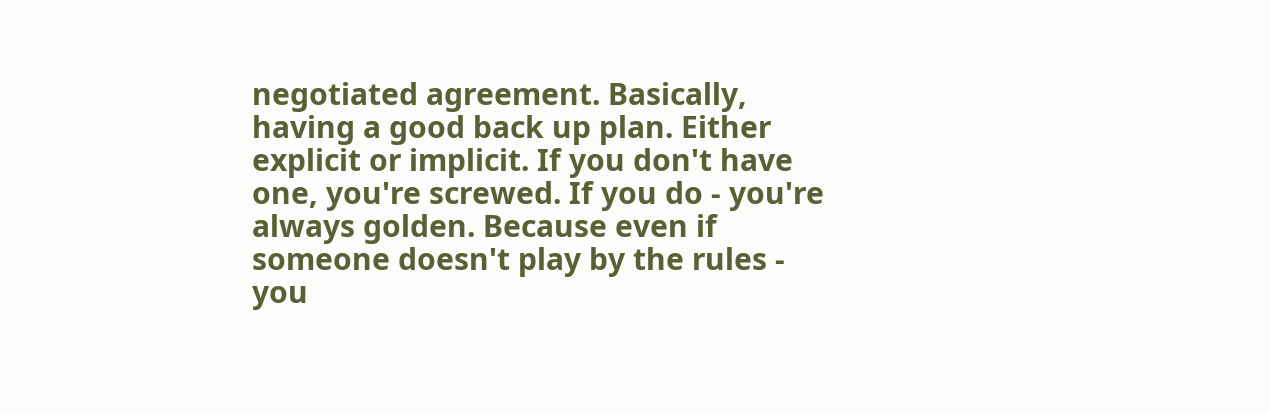negotiated agreement. Basically, having a good back up plan. Either explicit or implicit. If you don't have one, you're screwed. If you do - you're always golden. Because even if someone doesn't play by the rules - you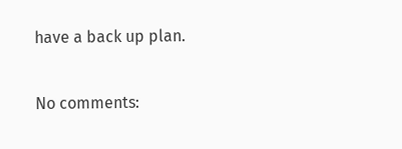have a back up plan.

No comments: